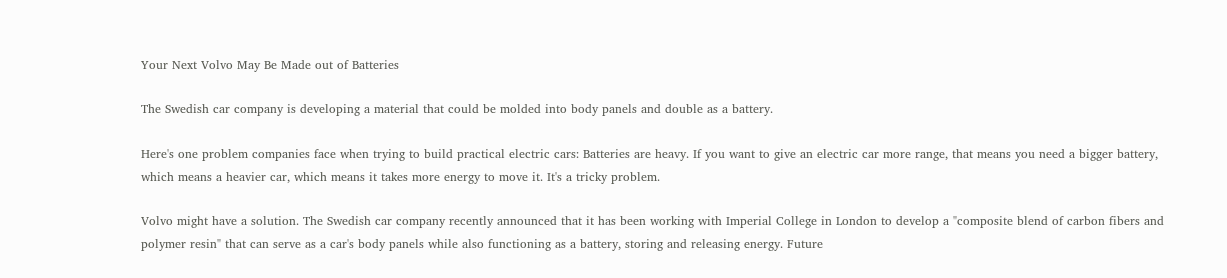Your Next Volvo May Be Made out of Batteries

The Swedish car company is developing a material that could be molded into body panels and double as a battery.

Here's one problem companies face when trying to build practical electric cars: Batteries are heavy. If you want to give an electric car more range, that means you need a bigger battery, which means a heavier car, which means it takes more energy to move it. It's a tricky problem.

Volvo might have a solution. The Swedish car company recently announced that it has been working with Imperial College in London to develop a "composite blend of carbon fibers and polymer resin" that can serve as a car's body panels while also functioning as a battery, storing and releasing energy. Future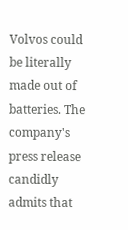Volvos could be literally made out of batteries. The company's press release candidly admits that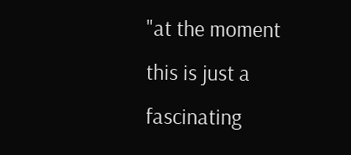"at the moment this is just a fascinating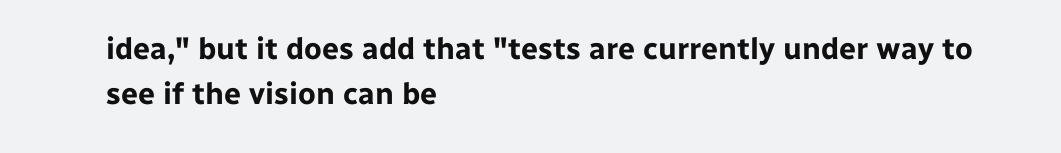idea," but it does add that "tests are currently under way to see if the vision can be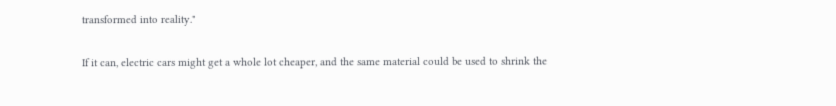transformed into reality."

If it can, electric cars might get a whole lot cheaper, and the same material could be used to shrink the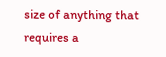size of anything that requires a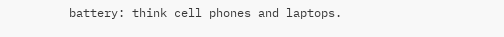battery: think cell phones and laptops.